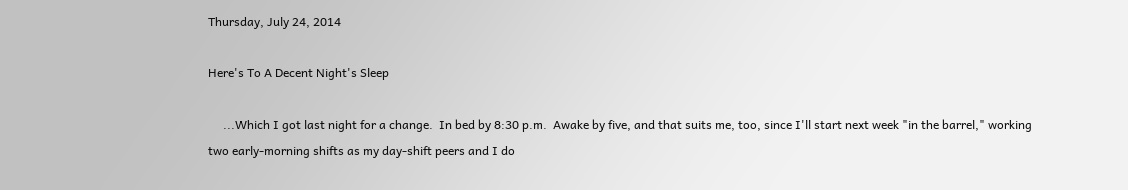Thursday, July 24, 2014

Here's To A Decent Night's Sleep

     ...Which I got last night for a change.  In bed by 8:30 p.m.  Awake by five, and that suits me, too, since I'll start next week "in the barrel," working two early-morning shifts as my day-shift peers and I do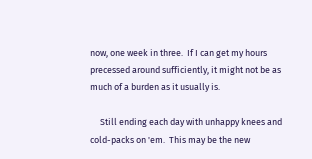now, one week in three.  If I can get my hours precessed around sufficiently, it might not be as much of a burden as it usually is.

     Still ending each day with unhappy knees and cold-packs on 'em.  This may be the new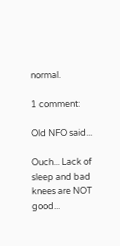normal.

1 comment:

Old NFO said...

Ouch... Lack of sleep and bad knees are NOT good...